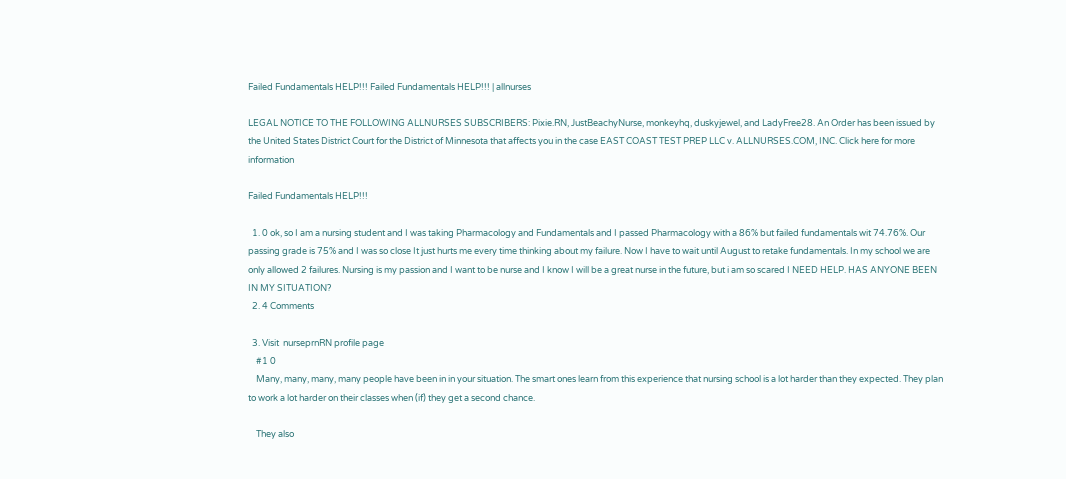Failed Fundamentals HELP!!! Failed Fundamentals HELP!!! | allnurses

LEGAL NOTICE TO THE FOLLOWING ALLNURSES SUBSCRIBERS: Pixie.RN, JustBeachyNurse, monkeyhq, duskyjewel, and LadyFree28. An Order has been issued by the United States District Court for the District of Minnesota that affects you in the case EAST COAST TEST PREP LLC v. ALLNURSES.COM, INC. Click here for more information

Failed Fundamentals HELP!!!

  1. 0 ok, so I am a nursing student and I was taking Pharmacology and Fundamentals and I passed Pharmacology with a 86% but failed fundamentals wit 74.76%. Our passing grade is 75% and I was so close It just hurts me every time thinking about my failure. Now I have to wait until August to retake fundamentals. In my school we are only allowed 2 failures. Nursing is my passion and I want to be nurse and I know I will be a great nurse in the future, but i am so scared I NEED HELP. HAS ANYONE BEEN IN MY SITUATION?
  2. 4 Comments

  3. Visit  nurseprnRN profile page
    #1 0
    Many, many, many, many people have been in in your situation. The smart ones learn from this experience that nursing school is a lot harder than they expected. They plan to work a lot harder on their classes when (if) they get a second chance.

    They also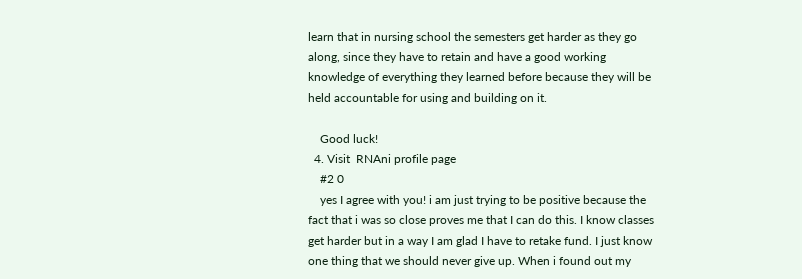learn that in nursing school the semesters get harder as they go along, since they have to retain and have a good working knowledge of everything they learned before because they will be held accountable for using and building on it.

    Good luck!
  4. Visit  RNAni profile page
    #2 0
    yes I agree with you! i am just trying to be positive because the fact that i was so close proves me that I can do this. I know classes get harder but in a way I am glad I have to retake fund. I just know one thing that we should never give up. When i found out my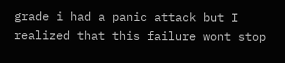grade i had a panic attack but I realized that this failure wont stop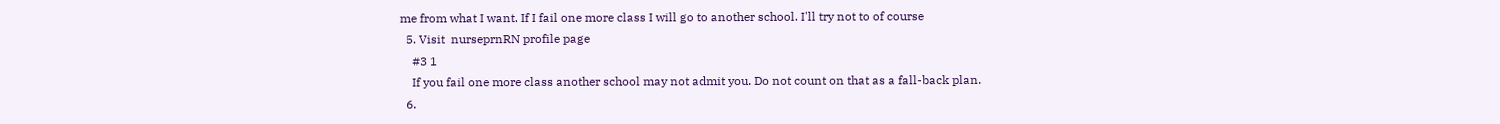me from what I want. If I fail one more class I will go to another school. I'll try not to of course
  5. Visit  nurseprnRN profile page
    #3 1
    If you fail one more class another school may not admit you. Do not count on that as a fall-back plan.
  6.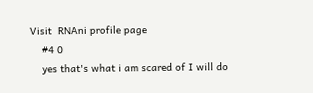Visit  RNAni profile page
    #4 0
    yes that's what i am scared of I will do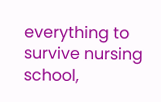everything to survive nursing school,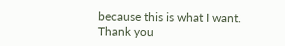because this is what I want. Thank you